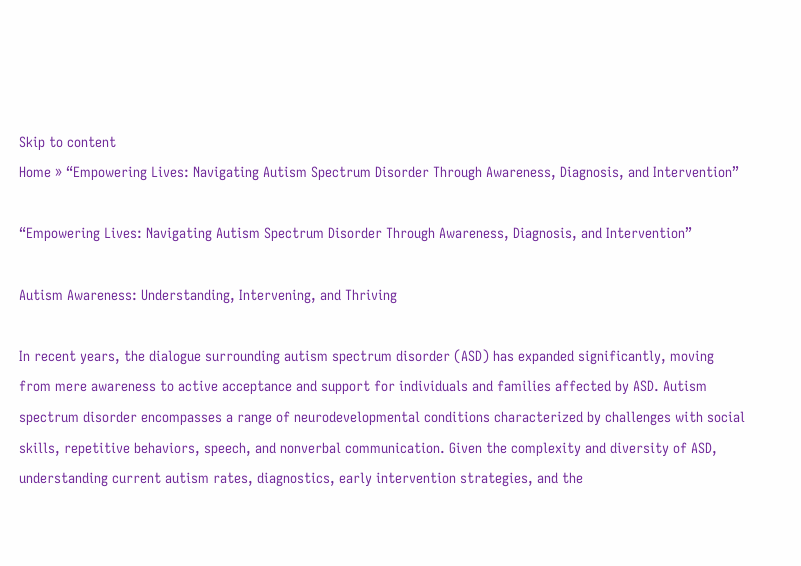Skip to content
Home » “Empowering Lives: Navigating Autism Spectrum Disorder Through Awareness, Diagnosis, and Intervention”

“Empowering Lives: Navigating Autism Spectrum Disorder Through Awareness, Diagnosis, and Intervention”

Autism Awareness: Understanding, Intervening, and Thriving

In recent years, the dialogue surrounding autism spectrum disorder (ASD) has expanded significantly, moving from mere awareness to active acceptance and support for individuals and families affected by ASD. Autism spectrum disorder encompasses a range of neurodevelopmental conditions characterized by challenges with social skills, repetitive behaviors, speech, and nonverbal communication. Given the complexity and diversity of ASD, understanding current autism rates, diagnostics, early intervention strategies, and the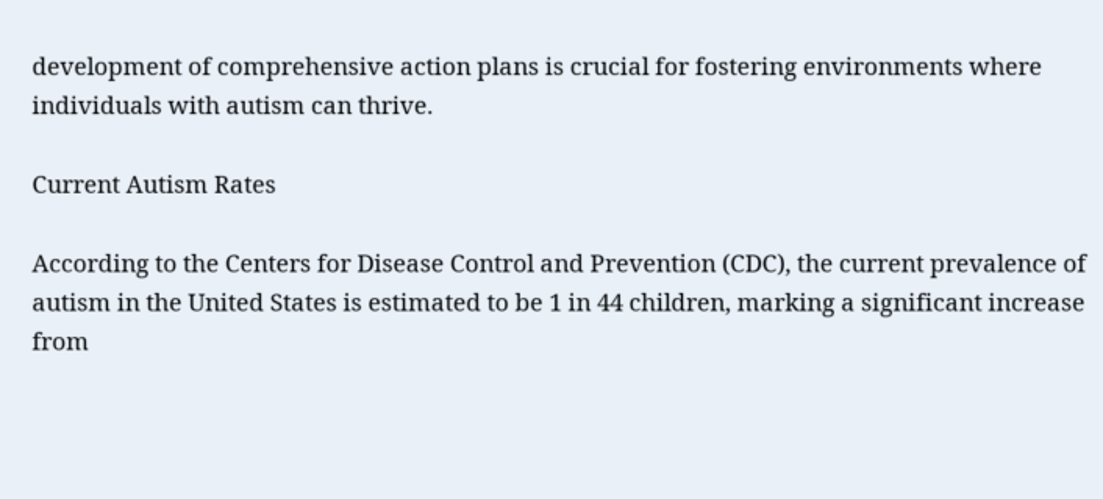development of comprehensive action plans is crucial for fostering environments where individuals with autism can thrive.

Current Autism Rates

According to the Centers for Disease Control and Prevention (CDC), the current prevalence of autism in the United States is estimated to be 1 in 44 children, marking a significant increase from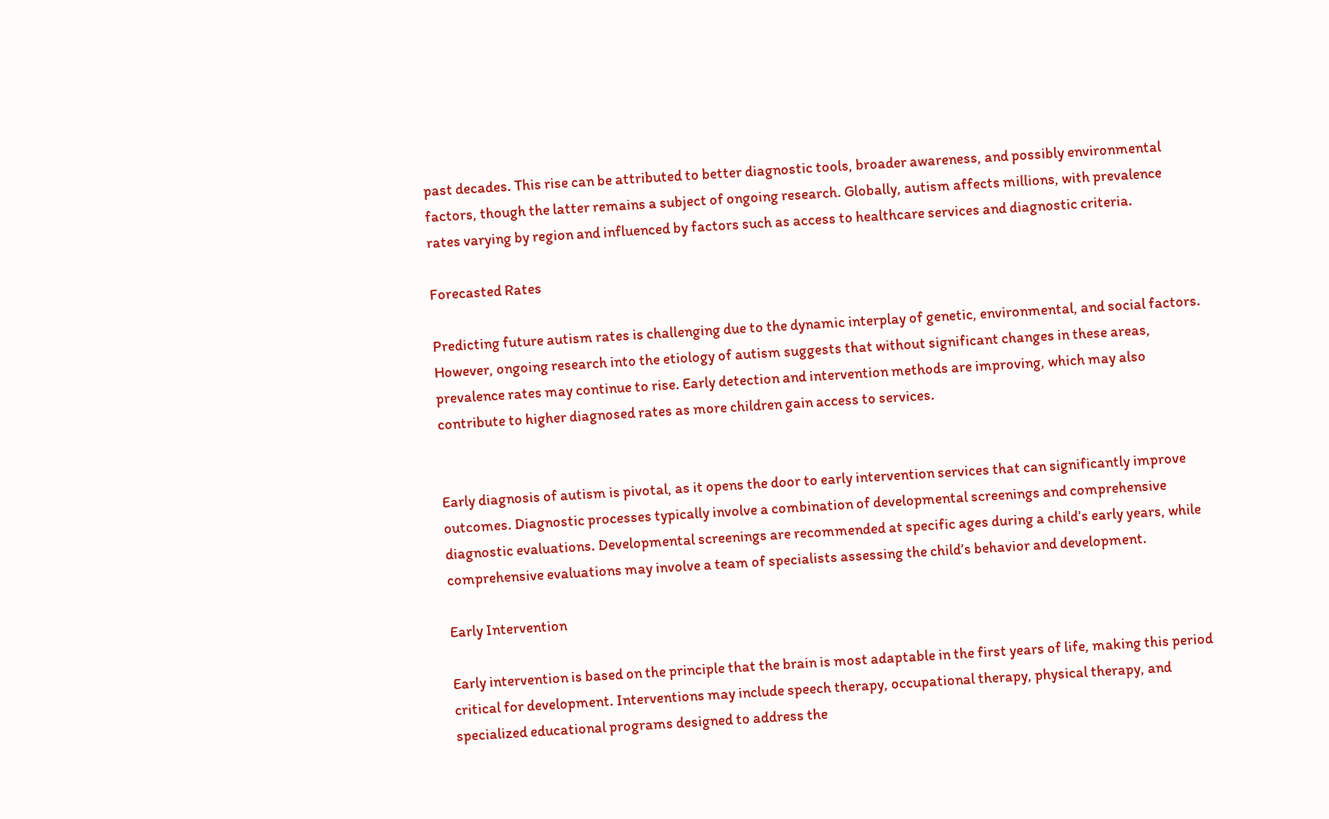past decades. This rise can be attributed to better diagnostic tools, broader awareness, and possibly environmental factors, though the latter remains a subject of ongoing research. Globally, autism affects millions, with prevalence rates varying by region and influenced by factors such as access to healthcare services and diagnostic criteria.

Forecasted Rates

Predicting future autism rates is challenging due to the dynamic interplay of genetic, environmental, and social factors. However, ongoing research into the etiology of autism suggests that without significant changes in these areas, prevalence rates may continue to rise. Early detection and intervention methods are improving, which may also contribute to higher diagnosed rates as more children gain access to services.


Early diagnosis of autism is pivotal, as it opens the door to early intervention services that can significantly improve outcomes. Diagnostic processes typically involve a combination of developmental screenings and comprehensive diagnostic evaluations. Developmental screenings are recommended at specific ages during a child’s early years, while comprehensive evaluations may involve a team of specialists assessing the child’s behavior and development.

Early Intervention

Early intervention is based on the principle that the brain is most adaptable in the first years of life, making this period critical for development. Interventions may include speech therapy, occupational therapy, physical therapy, and specialized educational programs designed to address the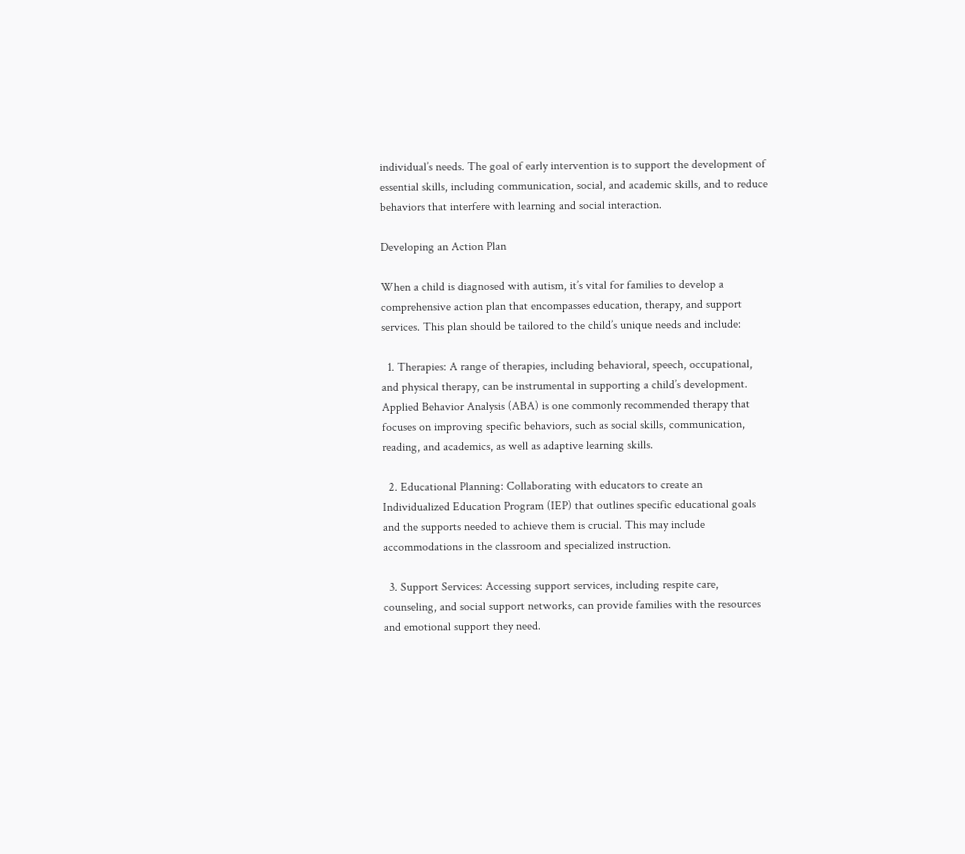individual’s needs. The goal of early intervention is to support the development of essential skills, including communication, social, and academic skills, and to reduce behaviors that interfere with learning and social interaction.

Developing an Action Plan

When a child is diagnosed with autism, it’s vital for families to develop a comprehensive action plan that encompasses education, therapy, and support services. This plan should be tailored to the child’s unique needs and include:

  1. Therapies: A range of therapies, including behavioral, speech, occupational, and physical therapy, can be instrumental in supporting a child’s development. Applied Behavior Analysis (ABA) is one commonly recommended therapy that focuses on improving specific behaviors, such as social skills, communication, reading, and academics, as well as adaptive learning skills.

  2. Educational Planning: Collaborating with educators to create an Individualized Education Program (IEP) that outlines specific educational goals and the supports needed to achieve them is crucial. This may include accommodations in the classroom and specialized instruction.

  3. Support Services: Accessing support services, including respite care, counseling, and social support networks, can provide families with the resources and emotional support they need.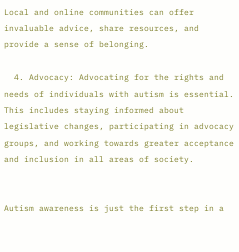Local and online communities can offer invaluable advice, share resources, and provide a sense of belonging.

  4. Advocacy: Advocating for the rights and needs of individuals with autism is essential. This includes staying informed about legislative changes, participating in advocacy groups, and working towards greater acceptance and inclusion in all areas of society.


Autism awareness is just the first step in a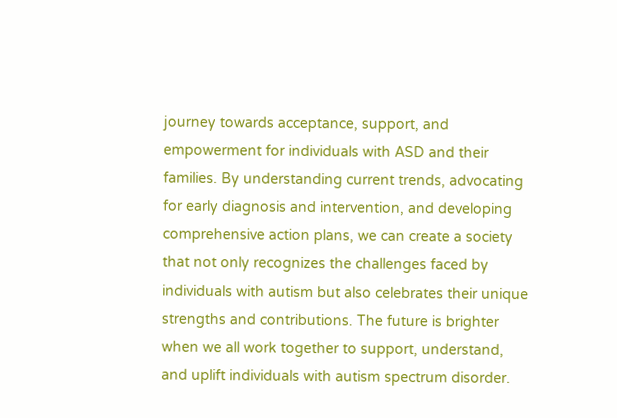journey towards acceptance, support, and empowerment for individuals with ASD and their families. By understanding current trends, advocating for early diagnosis and intervention, and developing comprehensive action plans, we can create a society that not only recognizes the challenges faced by individuals with autism but also celebrates their unique strengths and contributions. The future is brighter when we all work together to support, understand, and uplift individuals with autism spectrum disorder.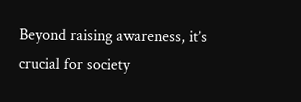Beyond raising awareness, it’s crucial for society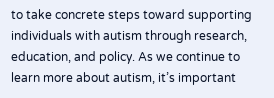to take concrete steps toward supporting individuals with autism through research, education, and policy. As we continue to learn more about autism, it’s important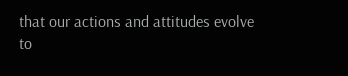that our actions and attitudes evolve to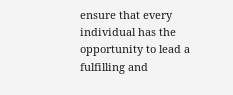ensure that every individual has the opportunity to lead a fulfilling and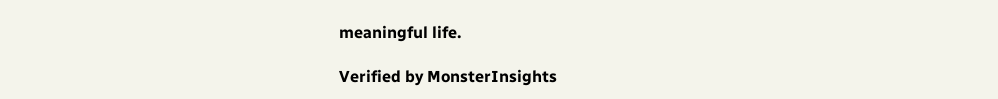meaningful life.

Verified by MonsterInsights